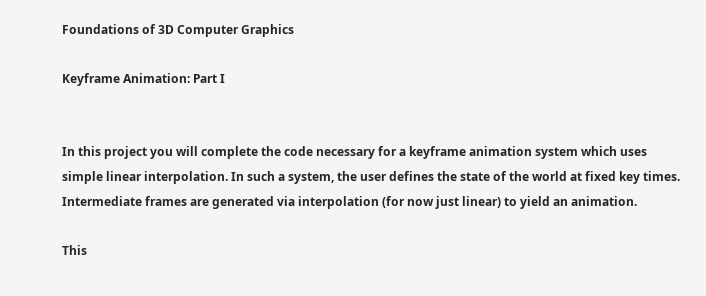Foundations of 3D Computer Graphics

Keyframe Animation: Part I


In this project you will complete the code necessary for a keyframe animation system which uses simple linear interpolation. In such a system, the user defines the state of the world at fixed key times. Intermediate frames are generated via interpolation (for now just linear) to yield an animation.

This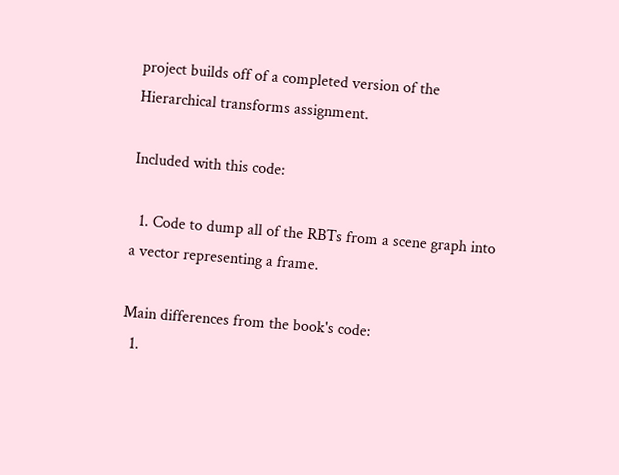project builds off of a completed version of the Hierarchical transforms assignment.

Included with this code:

  1. Code to dump all of the RBTs from a scene graph into a vector representing a frame.

Main differences from the book's code:
  1.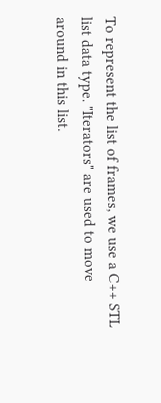To represent the list of frames, we use a C++ STL list data type. "Iterators" are used to move around in this list.